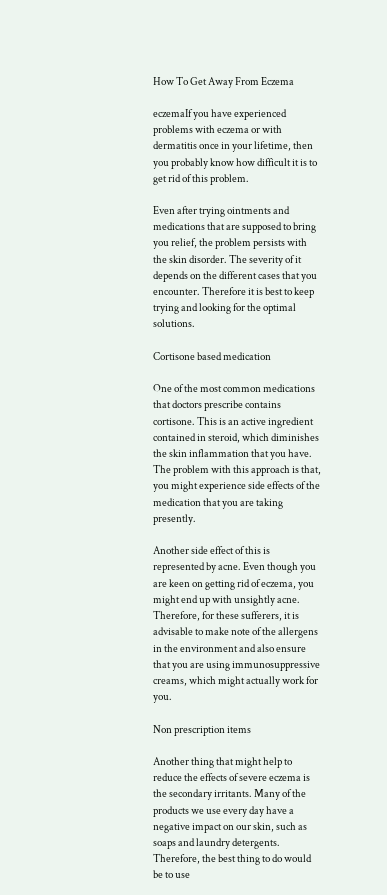How To Get Away From Eczema

eczemaIf you have experienced problems with eczema or with dermatitis once in your lifetime, then you probably know how difficult it is to get rid of this problem.

Even after trying ointments and medications that are supposed to bring you relief, the problem persists with the skin disorder. The severity of it depends on the different cases that you encounter. Therefore it is best to keep trying and looking for the optimal solutions.

Cortisone based medication

One of the most common medications that doctors prescribe contains cortisone. This is an active ingredient contained in steroid, which diminishes the skin inflammation that you have. The problem with this approach is that, you might experience side effects of the medication that you are taking presently.

Another side effect of this is represented by acne. Even though you are keen on getting rid of eczema, you might end up with unsightly acne. Therefore, for these sufferers, it is advisable to make note of the allergens in the environment and also ensure that you are using immunosuppressive creams, which might actually work for you.

Non prescription items

Another thing that might help to reduce the effects of severe eczema is the secondary irritants. Many of the products we use every day have a negative impact on our skin, such as soaps and laundry detergents. Therefore, the best thing to do would be to use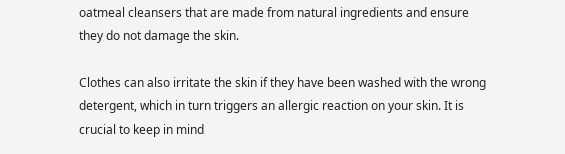oatmeal cleansers that are made from natural ingredients and ensure they do not damage the skin.

Clothes can also irritate the skin if they have been washed with the wrong detergent, which in turn triggers an allergic reaction on your skin. It is crucial to keep in mind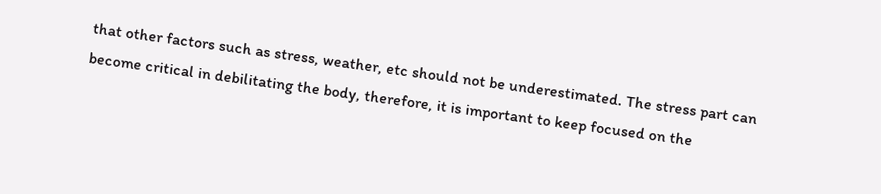that other factors such as stress, weather, etc should not be underestimated. The stress part can become critical in debilitating the body, therefore, it is important to keep focused on the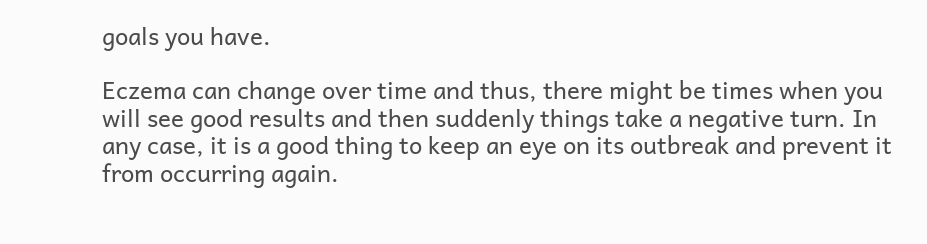goals you have.

Eczema can change over time and thus, there might be times when you will see good results and then suddenly things take a negative turn. In any case, it is a good thing to keep an eye on its outbreak and prevent it from occurring again.